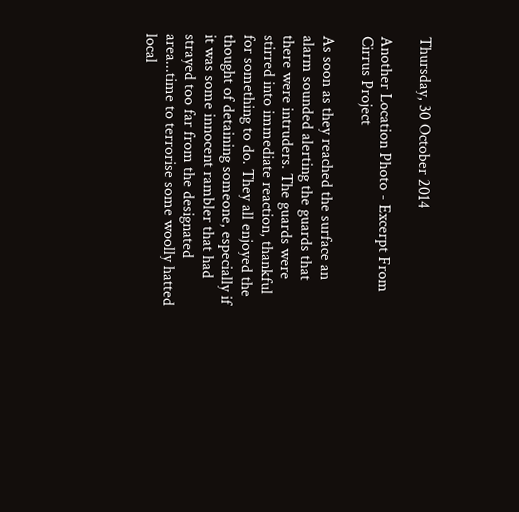Thursday, 30 October 2014

Another Location Photo - Excerpt From Cirrus Project

As soon as they reached the surface an alarm sounded alerting the guards that there were intruders. The guards were stirred into immediate reaction, thankful for something to do. They all enjoyed the thought of detaining someone, especially if it was some innocent rambler that had strayed too far from the designated area...time to terrorise some woolly hatted local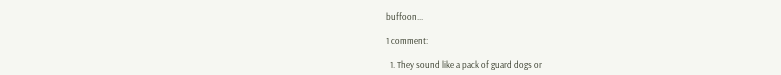buffoon...

1 comment:

  1. They sound like a pack of guard dogs or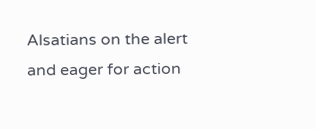Alsatians on the alert and eager for action